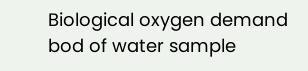Biological oxygen demand bod of water sample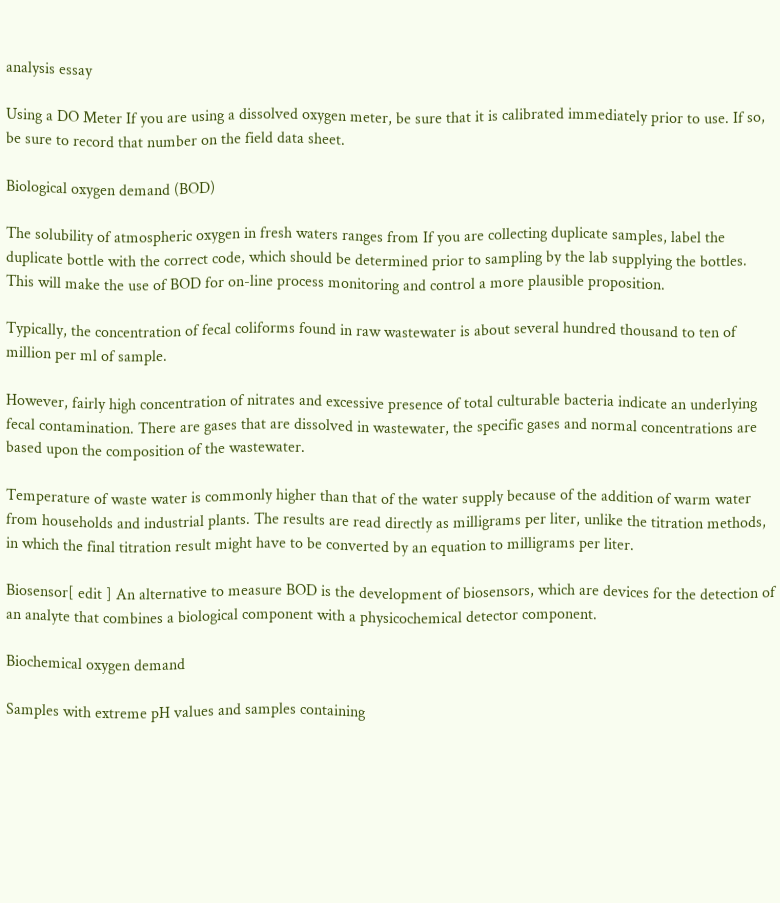analysis essay

Using a DO Meter If you are using a dissolved oxygen meter, be sure that it is calibrated immediately prior to use. If so, be sure to record that number on the field data sheet.

Biological oxygen demand (BOD)

The solubility of atmospheric oxygen in fresh waters ranges from If you are collecting duplicate samples, label the duplicate bottle with the correct code, which should be determined prior to sampling by the lab supplying the bottles. This will make the use of BOD for on-line process monitoring and control a more plausible proposition.

Typically, the concentration of fecal coliforms found in raw wastewater is about several hundred thousand to ten of million per ml of sample.

However, fairly high concentration of nitrates and excessive presence of total culturable bacteria indicate an underlying fecal contamination. There are gases that are dissolved in wastewater, the specific gases and normal concentrations are based upon the composition of the wastewater.

Temperature of waste water is commonly higher than that of the water supply because of the addition of warm water from households and industrial plants. The results are read directly as milligrams per liter, unlike the titration methods, in which the final titration result might have to be converted by an equation to milligrams per liter.

Biosensor[ edit ] An alternative to measure BOD is the development of biosensors, which are devices for the detection of an analyte that combines a biological component with a physicochemical detector component.

Biochemical oxygen demand

Samples with extreme pH values and samples containing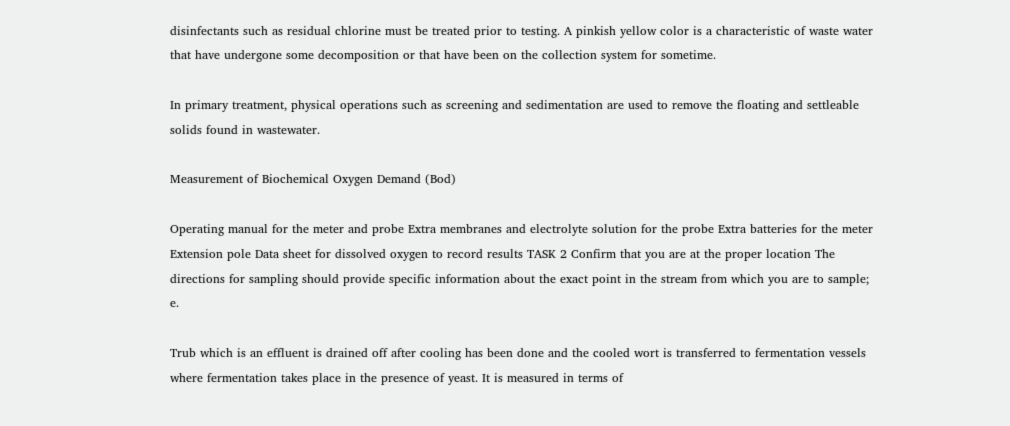disinfectants such as residual chlorine must be treated prior to testing. A pinkish yellow color is a characteristic of waste water that have undergone some decomposition or that have been on the collection system for sometime.

In primary treatment, physical operations such as screening and sedimentation are used to remove the floating and settleable solids found in wastewater.

Measurement of Biochemical Oxygen Demand (Bod)

Operating manual for the meter and probe Extra membranes and electrolyte solution for the probe Extra batteries for the meter Extension pole Data sheet for dissolved oxygen to record results TASK 2 Confirm that you are at the proper location The directions for sampling should provide specific information about the exact point in the stream from which you are to sample; e.

Trub which is an effluent is drained off after cooling has been done and the cooled wort is transferred to fermentation vessels where fermentation takes place in the presence of yeast. It is measured in terms of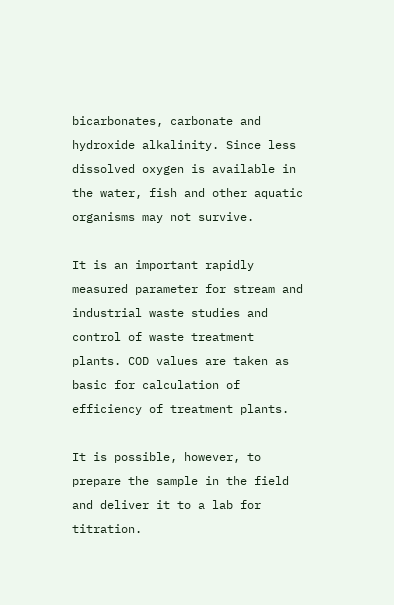bicarbonates, carbonate and hydroxide alkalinity. Since less dissolved oxygen is available in the water, fish and other aquatic organisms may not survive.

It is an important rapidly measured parameter for stream and industrial waste studies and control of waste treatment plants. COD values are taken as basic for calculation of efficiency of treatment plants.

It is possible, however, to prepare the sample in the field and deliver it to a lab for titration.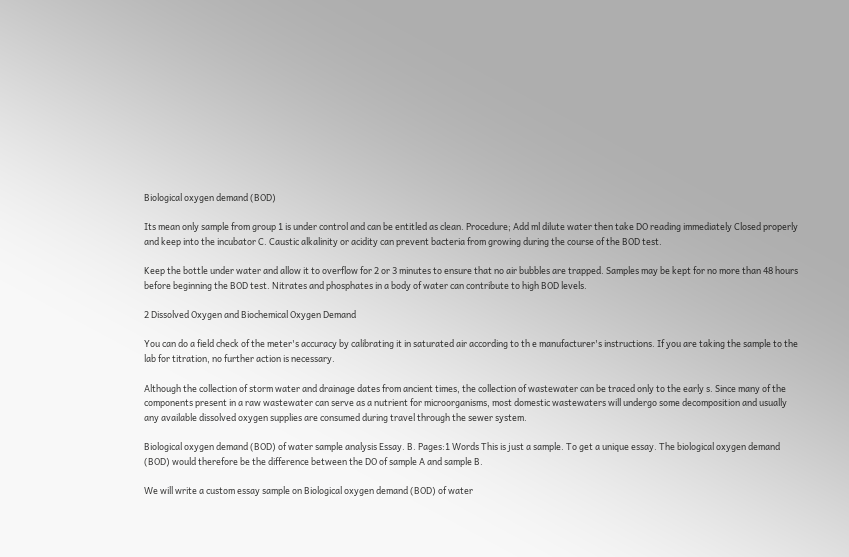Biological oxygen demand (BOD)

Its mean only sample from group 1 is under control and can be entitled as clean. Procedure; Add ml dilute water then take DO reading immediately Closed properly and keep into the incubator C. Caustic alkalinity or acidity can prevent bacteria from growing during the course of the BOD test.

Keep the bottle under water and allow it to overflow for 2 or 3 minutes to ensure that no air bubbles are trapped. Samples may be kept for no more than 48 hours before beginning the BOD test. Nitrates and phosphates in a body of water can contribute to high BOD levels.

2 Dissolved Oxygen and Biochemical Oxygen Demand

You can do a field check of the meter's accuracy by calibrating it in saturated air according to th e manufacturer's instructions. If you are taking the sample to the lab for titration, no further action is necessary.

Although the collection of storm water and drainage dates from ancient times, the collection of wastewater can be traced only to the early s. Since many of the components present in a raw wastewater can serve as a nutrient for microorganisms, most domestic wastewaters will undergo some decomposition and usually any available dissolved oxygen supplies are consumed during travel through the sewer system.

Biological oxygen demand (BOD) of water sample analysis Essay. B. Pages:1 Words This is just a sample. To get a unique essay. The biological oxygen demand (BOD) would therefore be the difference between the DO of sample A and sample B.

We will write a custom essay sample on Biological oxygen demand (BOD) of water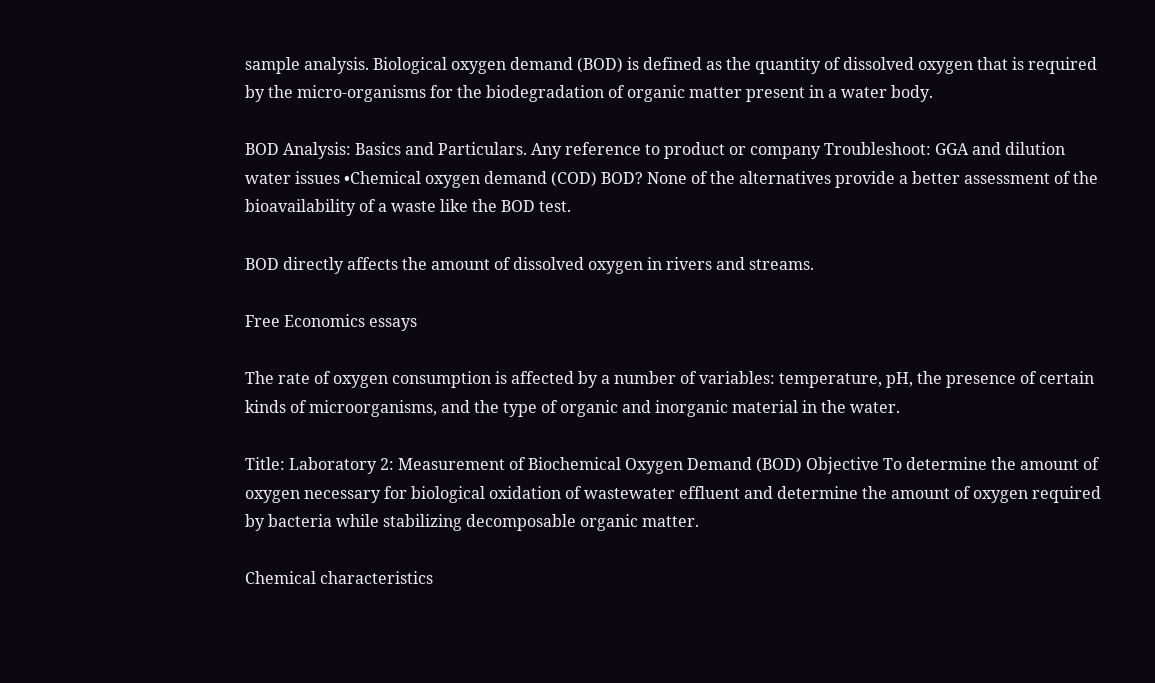sample analysis. Biological oxygen demand (BOD) is defined as the quantity of dissolved oxygen that is required by the micro-organisms for the biodegradation of organic matter present in a water body.

BOD Analysis: Basics and Particulars. Any reference to product or company Troubleshoot: GGA and dilution water issues •Chemical oxygen demand (COD) BOD? None of the alternatives provide a better assessment of the bioavailability of a waste like the BOD test.

BOD directly affects the amount of dissolved oxygen in rivers and streams.

Free Economics essays

The rate of oxygen consumption is affected by a number of variables: temperature, pH, the presence of certain kinds of microorganisms, and the type of organic and inorganic material in the water.

Title: Laboratory 2: Measurement of Biochemical Oxygen Demand (BOD) Objective To determine the amount of oxygen necessary for biological oxidation of wastewater effluent and determine the amount of oxygen required by bacteria while stabilizing decomposable organic matter.

Chemical characteristics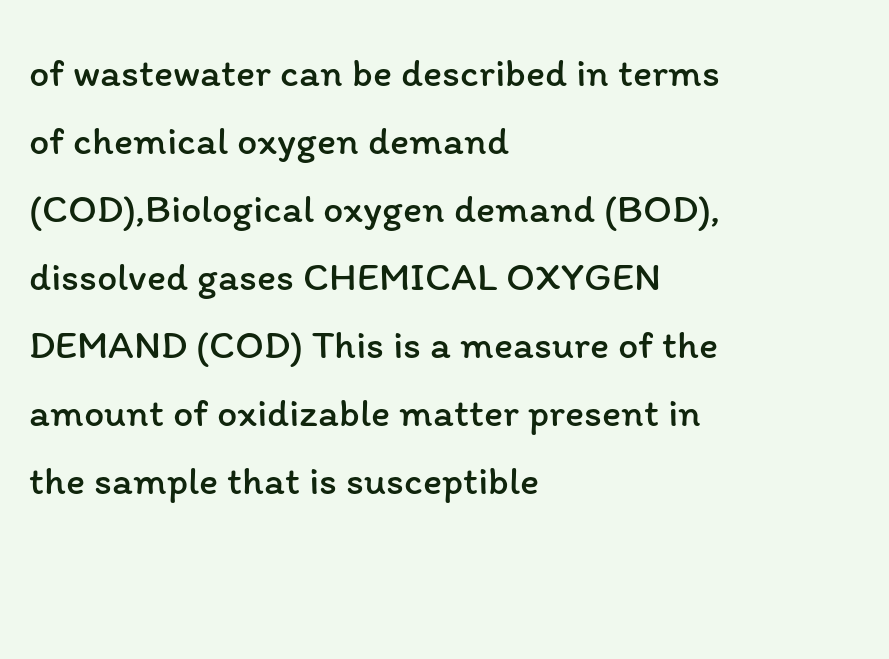of wastewater can be described in terms of chemical oxygen demand (COD),Biological oxygen demand (BOD), dissolved gases CHEMICAL OXYGEN DEMAND (COD) This is a measure of the amount of oxidizable matter present in the sample that is susceptible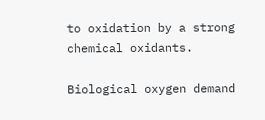to oxidation by a strong chemical oxidants.

Biological oxygen demand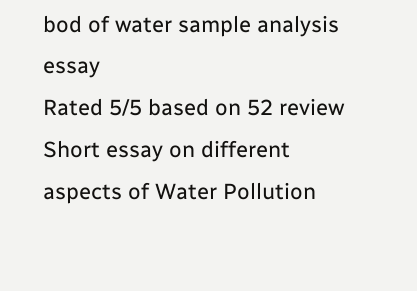bod of water sample analysis essay
Rated 5/5 based on 52 review
Short essay on different aspects of Water Pollution